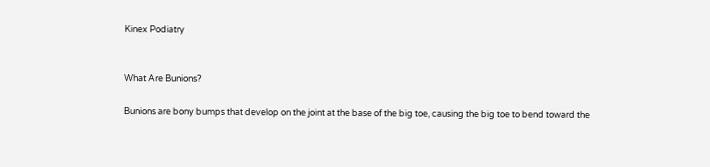Kinex Podiatry


What Are Bunions?

Bunions are bony bumps that develop on the joint at the base of the big toe, causing the big toe to bend toward the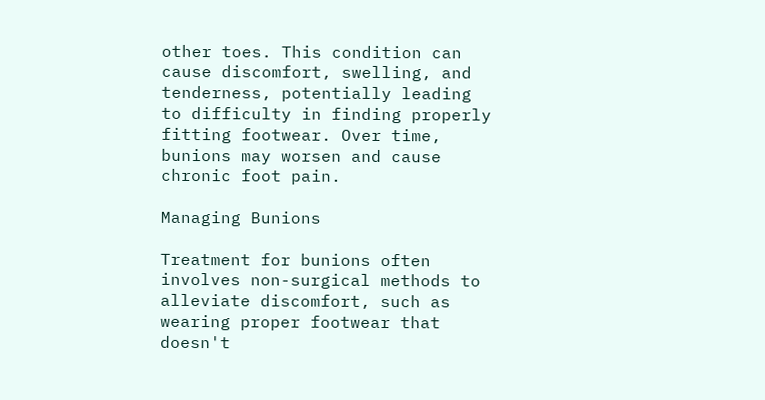other toes. This condition can cause discomfort, swelling, and tenderness, potentially leading to difficulty in finding properly fitting footwear. Over time, bunions may worsen and cause chronic foot pain.

Managing Bunions

Treatment for bunions often involves non-surgical methods to alleviate discomfort, such as wearing proper footwear that doesn't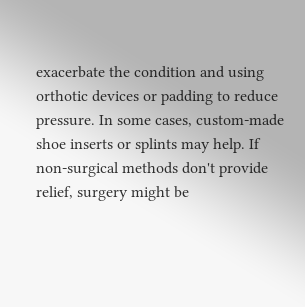exacerbate the condition and using orthotic devices or padding to reduce pressure. In some cases, custom-made shoe inserts or splints may help. If non-surgical methods don't provide relief, surgery might be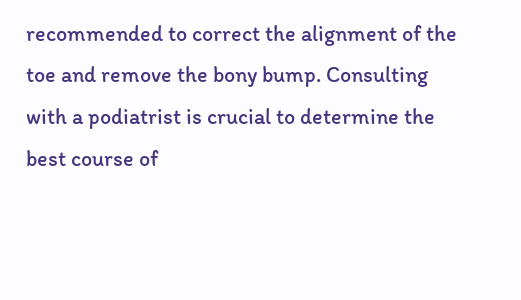recommended to correct the alignment of the toe and remove the bony bump. Consulting with a podiatrist is crucial to determine the best course of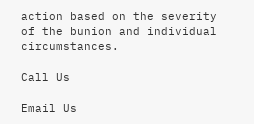action based on the severity of the bunion and individual circumstances.

Call Us

Email Us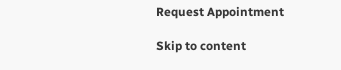Request Appointment

Skip to content